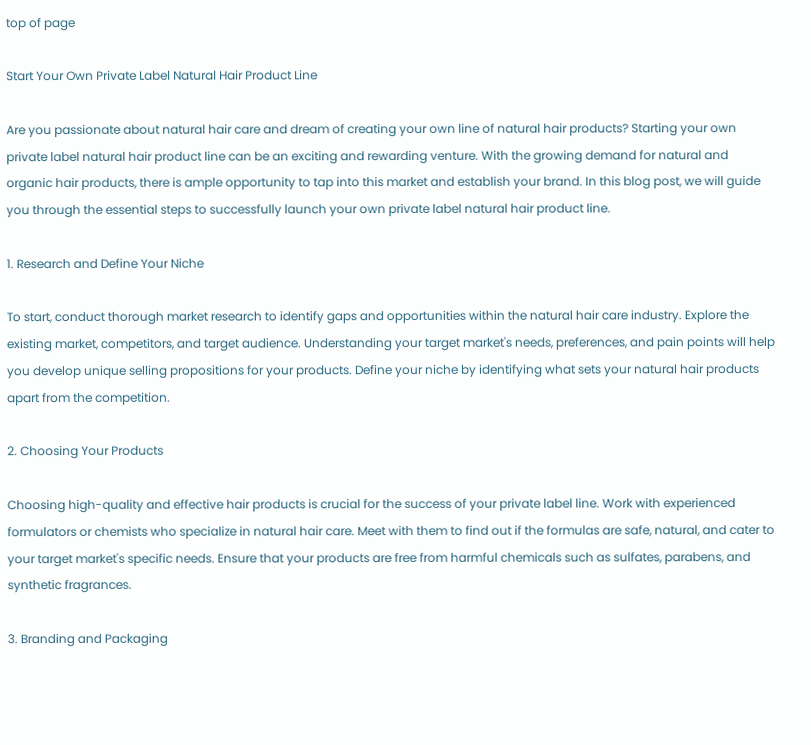top of page

Start Your Own Private Label Natural Hair Product Line

Are you passionate about natural hair care and dream of creating your own line of natural hair products? Starting your own private label natural hair product line can be an exciting and rewarding venture. With the growing demand for natural and organic hair products, there is ample opportunity to tap into this market and establish your brand. In this blog post, we will guide you through the essential steps to successfully launch your own private label natural hair product line.

1. Research and Define Your Niche

To start, conduct thorough market research to identify gaps and opportunities within the natural hair care industry. Explore the existing market, competitors, and target audience. Understanding your target market's needs, preferences, and pain points will help you develop unique selling propositions for your products. Define your niche by identifying what sets your natural hair products apart from the competition.

2. Choosing Your Products

Choosing high-quality and effective hair products is crucial for the success of your private label line. Work with experienced formulators or chemists who specialize in natural hair care. Meet with them to find out if the formulas are safe, natural, and cater to your target market's specific needs. Ensure that your products are free from harmful chemicals such as sulfates, parabens, and synthetic fragrances.

3. Branding and Packaging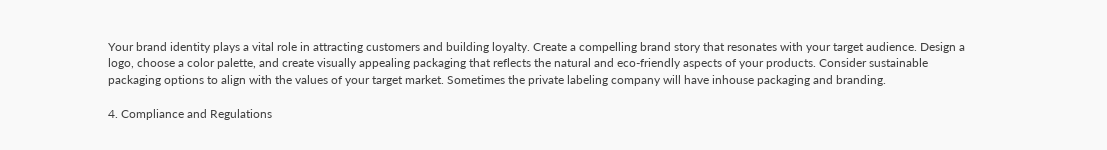Your brand identity plays a vital role in attracting customers and building loyalty. Create a compelling brand story that resonates with your target audience. Design a logo, choose a color palette, and create visually appealing packaging that reflects the natural and eco-friendly aspects of your products. Consider sustainable packaging options to align with the values of your target market. Sometimes the private labeling company will have inhouse packaging and branding.

4. Compliance and Regulations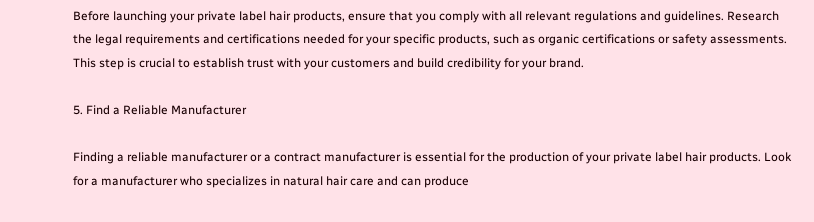Before launching your private label hair products, ensure that you comply with all relevant regulations and guidelines. Research the legal requirements and certifications needed for your specific products, such as organic certifications or safety assessments. This step is crucial to establish trust with your customers and build credibility for your brand.

5. Find a Reliable Manufacturer

Finding a reliable manufacturer or a contract manufacturer is essential for the production of your private label hair products. Look for a manufacturer who specializes in natural hair care and can produce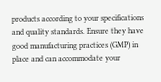products according to your specifications and quality standards. Ensure they have good manufacturing practices (GMP) in place and can accommodate your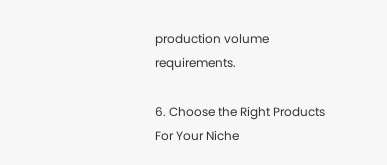production volume requirements.

6. Choose the Right Products For Your Niche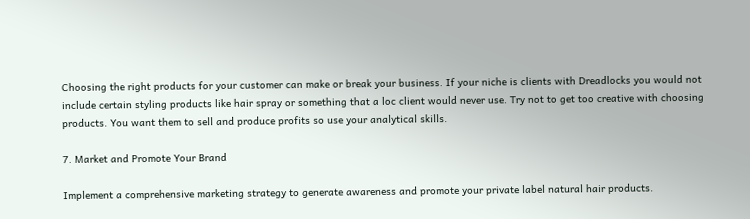Choosing the right products for your customer can make or break your business. If your niche is clients with Dreadlocks you would not include certain styling products like hair spray or something that a loc client would never use. Try not to get too creative with choosing products. You want them to sell and produce profits so use your analytical skills.

7. Market and Promote Your Brand

Implement a comprehensive marketing strategy to generate awareness and promote your private label natural hair products.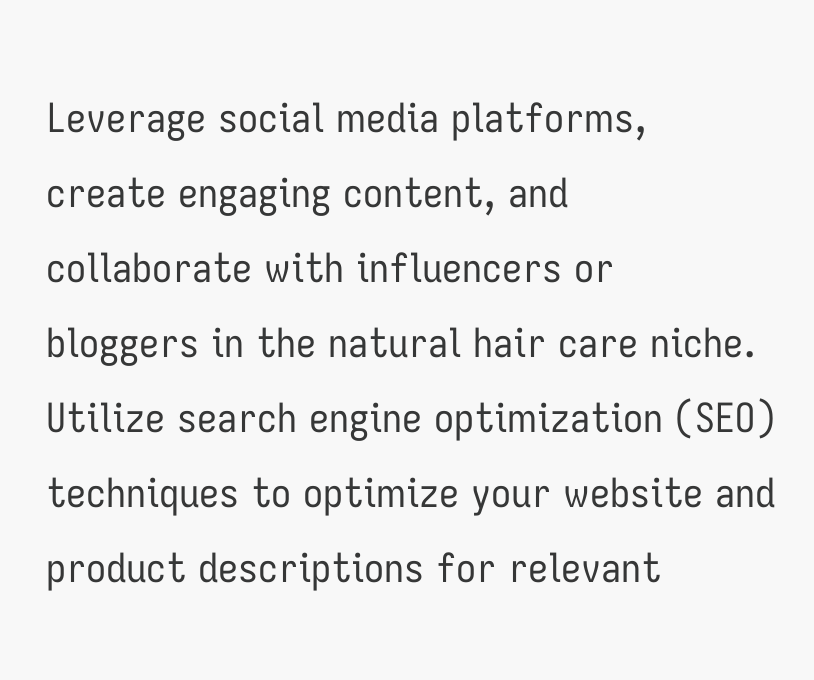Leverage social media platforms, create engaging content, and collaborate with influencers or bloggers in the natural hair care niche. Utilize search engine optimization (SEO) techniques to optimize your website and product descriptions for relevant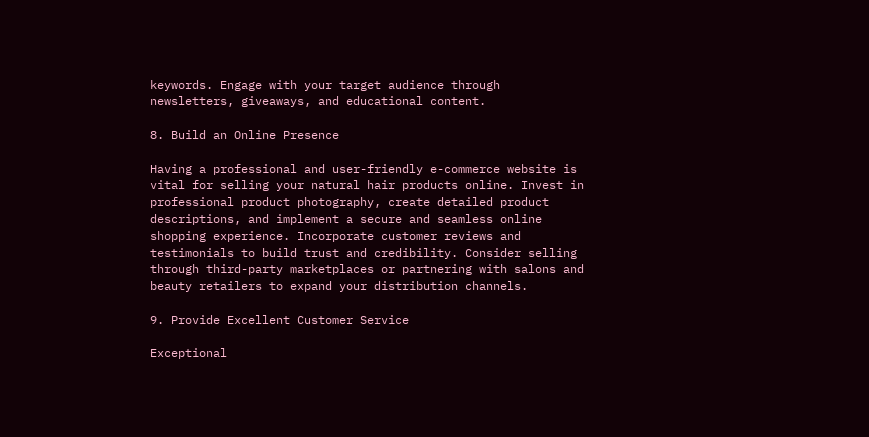keywords. Engage with your target audience through newsletters, giveaways, and educational content.

8. Build an Online Presence

Having a professional and user-friendly e-commerce website is vital for selling your natural hair products online. Invest in professional product photography, create detailed product descriptions, and implement a secure and seamless online shopping experience. Incorporate customer reviews and testimonials to build trust and credibility. Consider selling through third-party marketplaces or partnering with salons and beauty retailers to expand your distribution channels.

9. Provide Excellent Customer Service

Exceptional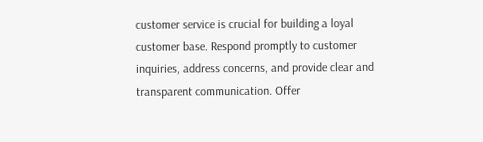customer service is crucial for building a loyal customer base. Respond promptly to customer inquiries, address concerns, and provide clear and transparent communication. Offer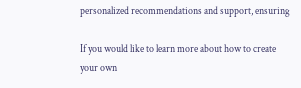personalized recommendations and support, ensuring

If you would like to learn more about how to create your own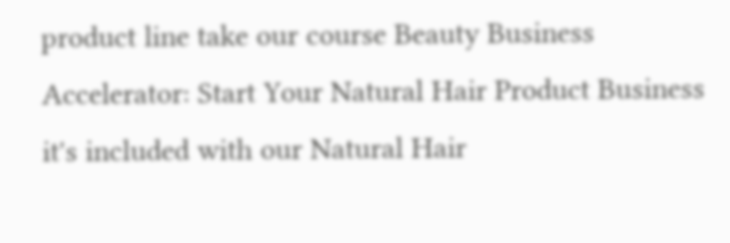product line take our course Beauty Business Accelerator: Start Your Natural Hair Product Business it's included with our Natural Hair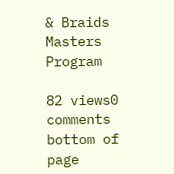& Braids Masters Program

82 views0 comments
bottom of page